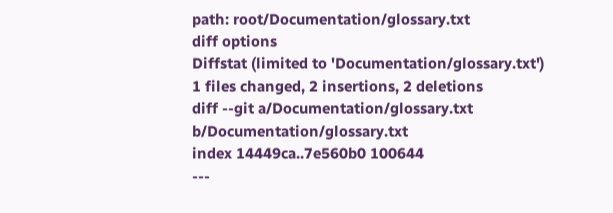path: root/Documentation/glossary.txt
diff options
Diffstat (limited to 'Documentation/glossary.txt')
1 files changed, 2 insertions, 2 deletions
diff --git a/Documentation/glossary.txt b/Documentation/glossary.txt
index 14449ca..7e560b0 100644
---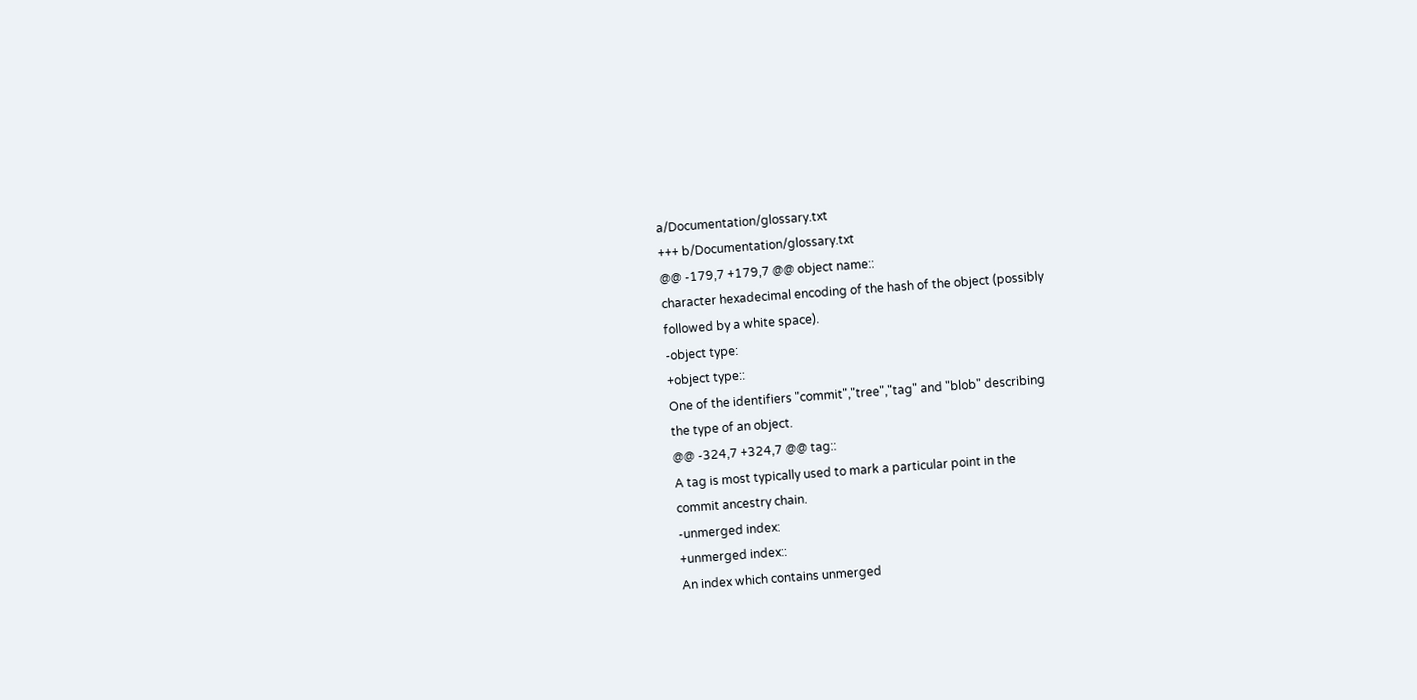a/Documentation/glossary.txt
+++ b/Documentation/glossary.txt
@@ -179,7 +179,7 @@ object name::
character hexadecimal encoding of the hash of the object (possibly
followed by a white space).
-object type:
+object type::
One of the identifiers "commit","tree","tag" and "blob" describing
the type of an object.
@@ -324,7 +324,7 @@ tag::
A tag is most typically used to mark a particular point in the
commit ancestry chain.
-unmerged index:
+unmerged index::
An index which contains unmerged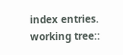index entries.
working tree::